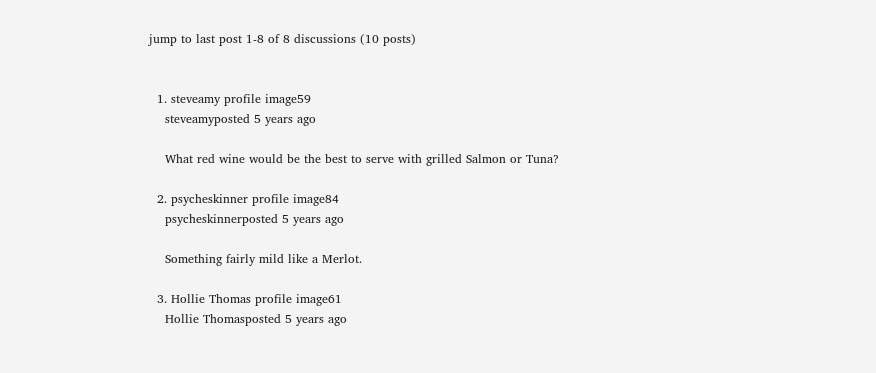jump to last post 1-8 of 8 discussions (10 posts)


  1. steveamy profile image59
    steveamyposted 5 years ago

    What red wine would be the best to serve with grilled Salmon or Tuna?

  2. psycheskinner profile image84
    psycheskinnerposted 5 years ago

    Something fairly mild like a Merlot.

  3. Hollie Thomas profile image61
    Hollie Thomasposted 5 years ago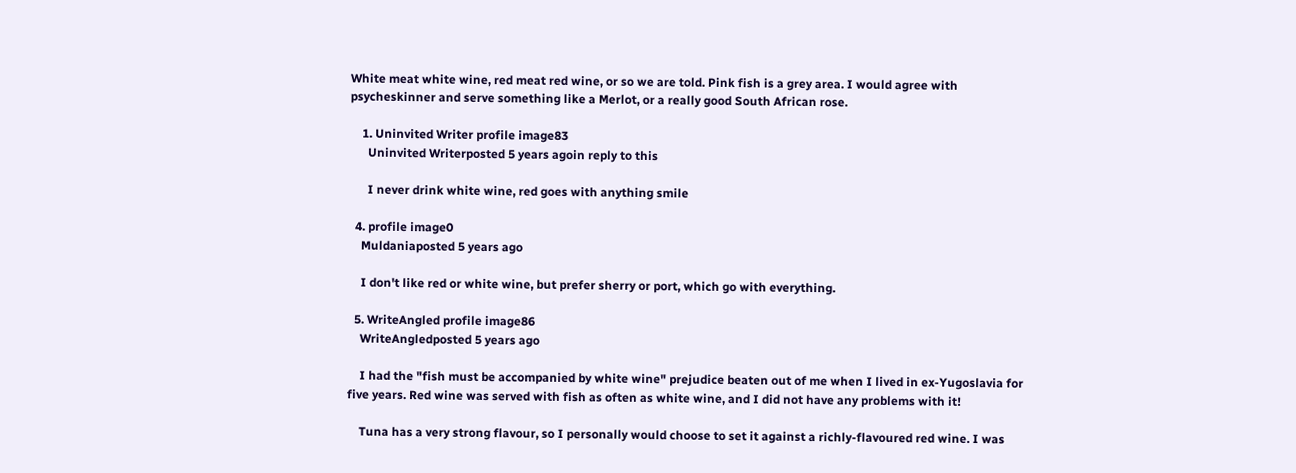White meat white wine, red meat red wine, or so we are told. Pink fish is a grey area. I would agree with psycheskinner and serve something like a Merlot, or a really good South African rose.

    1. Uninvited Writer profile image83
      Uninvited Writerposted 5 years agoin reply to this

      I never drink white wine, red goes with anything smile

  4. profile image0
    Muldaniaposted 5 years ago

    I don't like red or white wine, but prefer sherry or port, which go with everything.

  5. WriteAngled profile image86
    WriteAngledposted 5 years ago

    I had the "fish must be accompanied by white wine" prejudice beaten out of me when I lived in ex-Yugoslavia for five years. Red wine was served with fish as often as white wine, and I did not have any problems with it!

    Tuna has a very strong flavour, so I personally would choose to set it against a richly-flavoured red wine. I was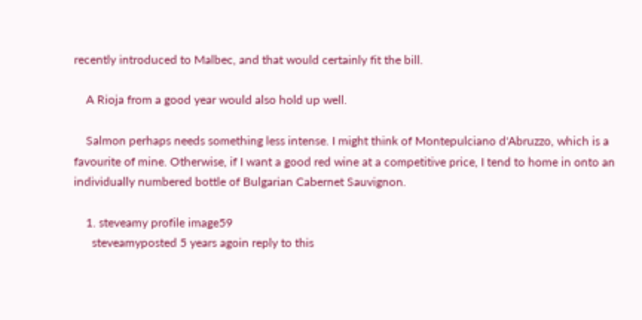recently introduced to Malbec, and that would certainly fit the bill.

    A Rioja from a good year would also hold up well.

    Salmon perhaps needs something less intense. I might think of Montepulciano d'Abruzzo, which is a favourite of mine. Otherwise, if I want a good red wine at a competitive price, I tend to home in onto an individually numbered bottle of Bulgarian Cabernet Sauvignon.

    1. steveamy profile image59
      steveamyposted 5 years agoin reply to this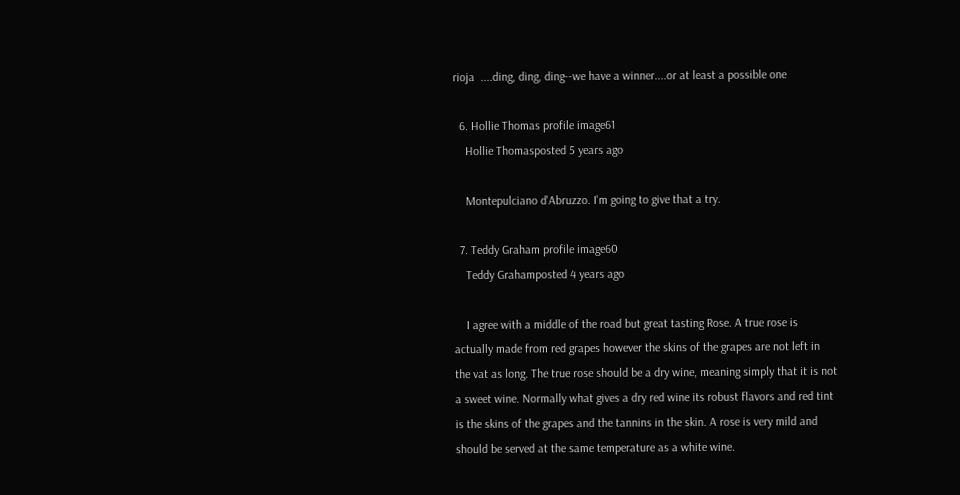rioja  ....ding, ding, ding--we have a winner....or at least a possible one

  6. Hollie Thomas profile image61
    Hollie Thomasposted 5 years ago

    Montepulciano d'Abruzzo. I'm going to give that a try.

  7. Teddy Graham profile image60
    Teddy Grahamposted 4 years ago

    I agree with a middle of the road but great tasting Rose. A true rose is actually made from red grapes however the skins of the grapes are not left in the vat as long. The true rose should be a dry wine, meaning simply that it is not a sweet wine. Normally what gives a dry red wine its robust flavors and red tint is the skins of the grapes and the tannins in the skin. A rose is very mild and should be served at the same temperature as a white wine.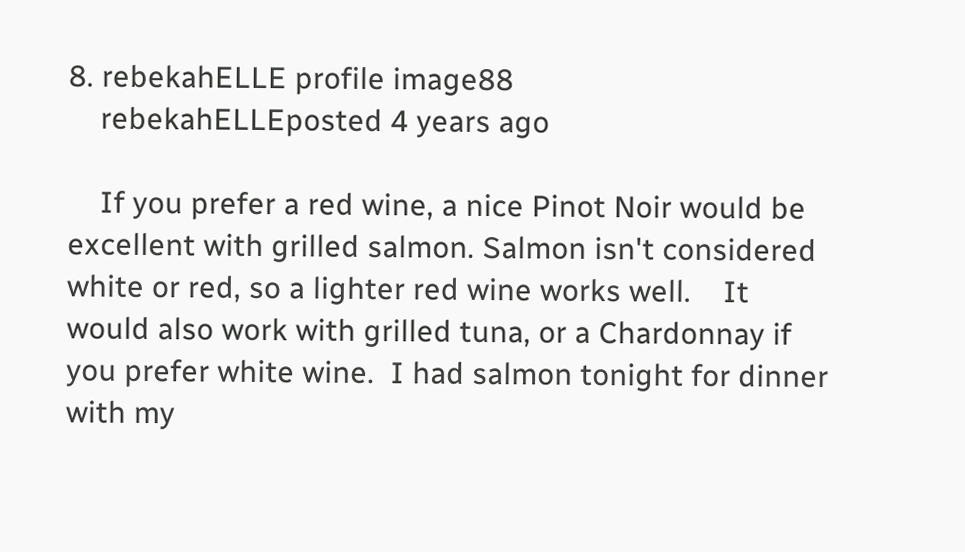8. rebekahELLE profile image88
    rebekahELLEposted 4 years ago

    If you prefer a red wine, a nice Pinot Noir would be excellent with grilled salmon. Salmon isn't considered white or red, so a lighter red wine works well.    It would also work with grilled tuna, or a Chardonnay if you prefer white wine.  I had salmon tonight for dinner with my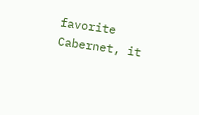favorite Cabernet, it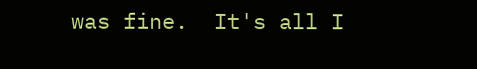was fine.  It's all I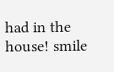had in the house! smile